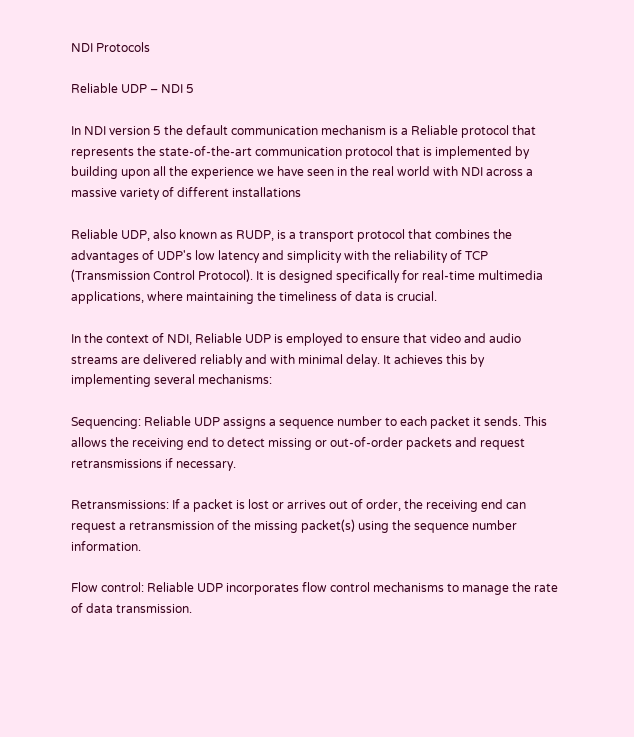NDI Protocols

Reliable UDP – NDI 5

In NDI version 5 the default communication mechanism is a Reliable protocol that represents the state-of-the-art communication protocol that is implemented by building upon all the experience we have seen in the real world with NDI across a massive variety of different installations

Reliable UDP, also known as RUDP, is a transport protocol that combines the advantages of UDP's low latency and simplicity with the reliability of TCP (Transmission Control Protocol). It is designed specifically for real-time multimedia applications, where maintaining the timeliness of data is crucial.

In the context of NDI, Reliable UDP is employed to ensure that video and audio streams are delivered reliably and with minimal delay. It achieves this by implementing several mechanisms:

Sequencing: Reliable UDP assigns a sequence number to each packet it sends. This allows the receiving end to detect missing or out-of-order packets and request retransmissions if necessary.

Retransmissions: If a packet is lost or arrives out of order, the receiving end can request a retransmission of the missing packet(s) using the sequence number information.

Flow control: Reliable UDP incorporates flow control mechanisms to manage the rate of data transmission.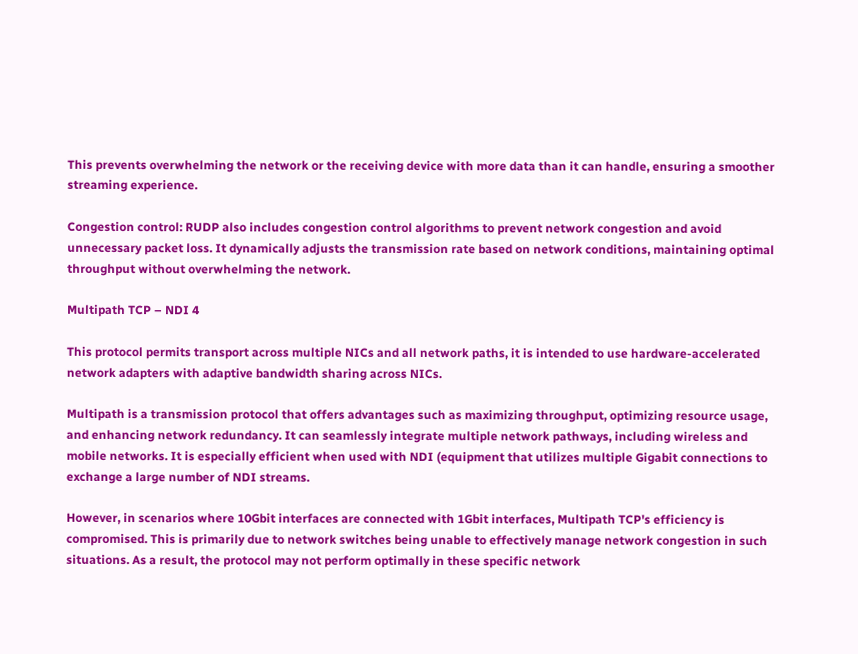This prevents overwhelming the network or the receiving device with more data than it can handle, ensuring a smoother streaming experience.

Congestion control: RUDP also includes congestion control algorithms to prevent network congestion and avoid unnecessary packet loss. It dynamically adjusts the transmission rate based on network conditions, maintaining optimal throughput without overwhelming the network.

Multipath TCP – NDI 4

This protocol permits transport across multiple NICs and all network paths, it is intended to use hardware-accelerated network adapters with adaptive bandwidth sharing across NICs.

Multipath is a transmission protocol that offers advantages such as maximizing throughput, optimizing resource usage, and enhancing network redundancy. It can seamlessly integrate multiple network pathways, including wireless and mobile networks. It is especially efficient when used with NDI (equipment that utilizes multiple Gigabit connections to exchange a large number of NDI streams.

However, in scenarios where 10Gbit interfaces are connected with 1Gbit interfaces, Multipath TCP's efficiency is compromised. This is primarily due to network switches being unable to effectively manage network congestion in such situations. As a result, the protocol may not perform optimally in these specific network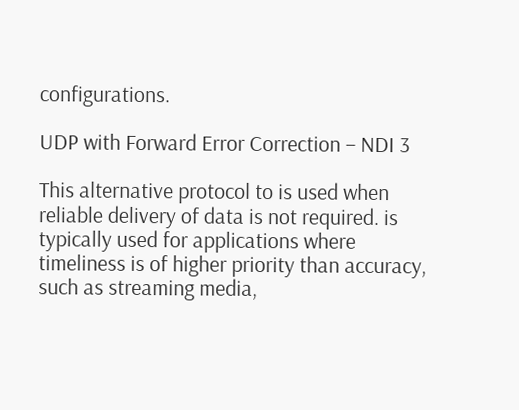configurations.

UDP with Forward Error Correction – NDI 3

This alternative protocol to is used when reliable delivery of data is not required. is typically used for applications where timeliness is of higher priority than accuracy, such as streaming media,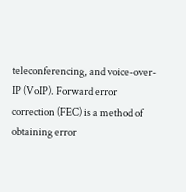teleconferencing, and voice-over-IP (VoIP). Forward error correction (FEC) is a method of obtaining error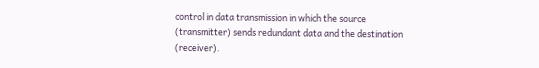control in data transmission in which the source (transmitter) sends redundant data and the destination (receiver).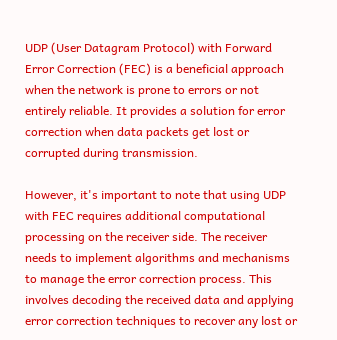UDP (User Datagram Protocol) with Forward Error Correction (FEC) is a beneficial approach when the network is prone to errors or not entirely reliable. It provides a solution for error correction when data packets get lost or corrupted during transmission.

However, it's important to note that using UDP with FEC requires additional computational processing on the receiver side. The receiver needs to implement algorithms and mechanisms to manage the error correction process. This involves decoding the received data and applying error correction techniques to recover any lost or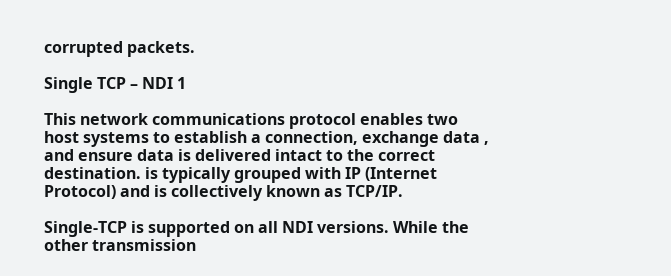corrupted packets.

Single TCP – NDI 1

This network communications protocol enables two host systems to establish a connection, exchange data , and ensure data is delivered intact to the correct destination. is typically grouped with IP (Internet Protocol) and is collectively known as TCP/IP.

Single-TCP is supported on all NDI versions. While the other transmission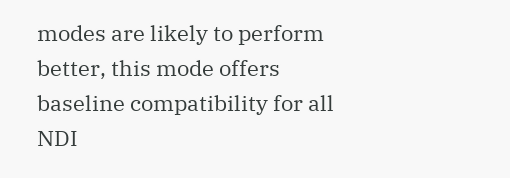modes are likely to perform better, this mode offers baseline compatibility for all NDI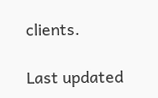clients.

Last updated